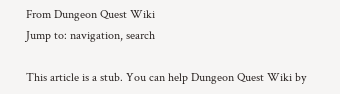From Dungeon Quest Wiki
Jump to: navigation, search

This article is a stub. You can help Dungeon Quest Wiki by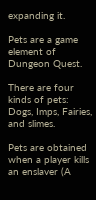expanding it.

Pets are a game element of Dungeon Quest.

There are four kinds of pets: Dogs, Imps, Fairies, and slimes.

Pets are obtained when a player kills an enslaver (A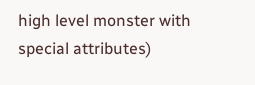high level monster with special attributes)